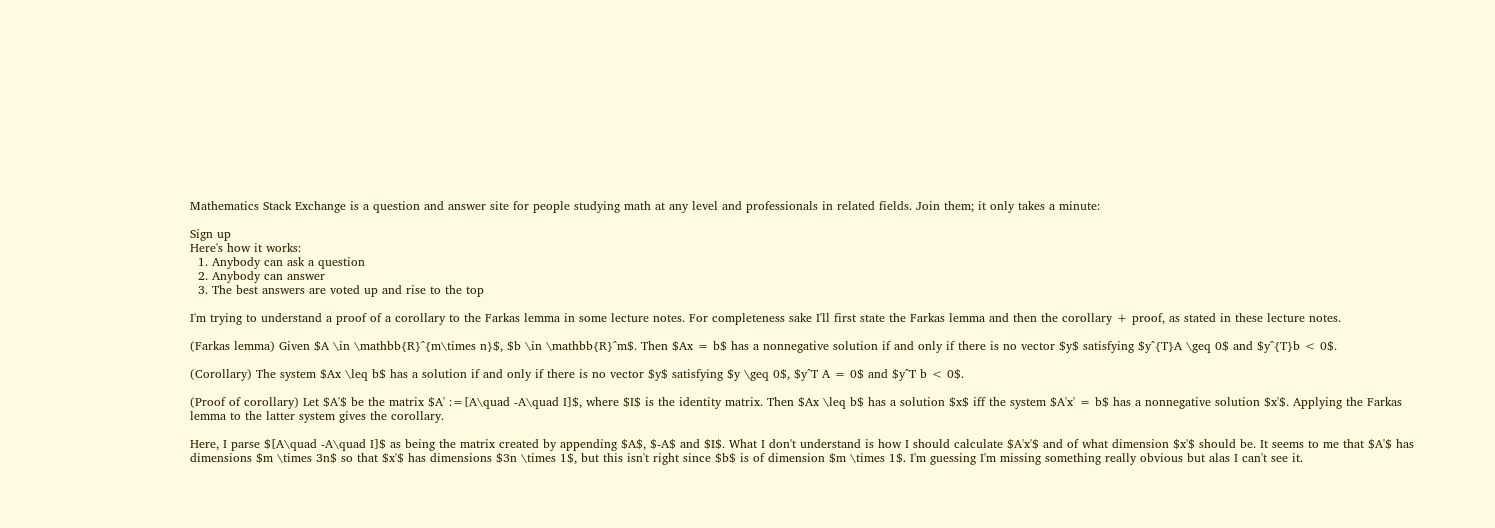Mathematics Stack Exchange is a question and answer site for people studying math at any level and professionals in related fields. Join them; it only takes a minute:

Sign up
Here's how it works:
  1. Anybody can ask a question
  2. Anybody can answer
  3. The best answers are voted up and rise to the top

I'm trying to understand a proof of a corollary to the Farkas lemma in some lecture notes. For completeness sake I'll first state the Farkas lemma and then the corollary + proof, as stated in these lecture notes.

(Farkas lemma) Given $A \in \mathbb{R}^{m\times n}$, $b \in \mathbb{R}^m$. Then $Ax = b$ has a nonnegative solution if and only if there is no vector $y$ satisfying $y^{T}A \geq 0$ and $y^{T}b < 0$.

(Corollary) The system $Ax \leq b$ has a solution if and only if there is no vector $y$ satisfying $y \geq 0$, $y^T A = 0$ and $y^T b < 0$.

(Proof of corollary) Let $A'$ be the matrix $A' :=[A\quad -A\quad I]$, where $I$ is the identity matrix. Then $Ax \leq b$ has a solution $x$ iff the system $A'x' = b$ has a nonnegative solution $x'$. Applying the Farkas lemma to the latter system gives the corollary.

Here, I parse $[A\quad -A\quad I]$ as being the matrix created by appending $A$, $-A$ and $I$. What I don't understand is how I should calculate $A'x'$ and of what dimension $x'$ should be. It seems to me that $A'$ has dimensions $m \times 3n$ so that $x'$ has dimensions $3n \times 1$, but this isn't right since $b$ is of dimension $m \times 1$. I'm guessing I'm missing something really obvious but alas I can't see it.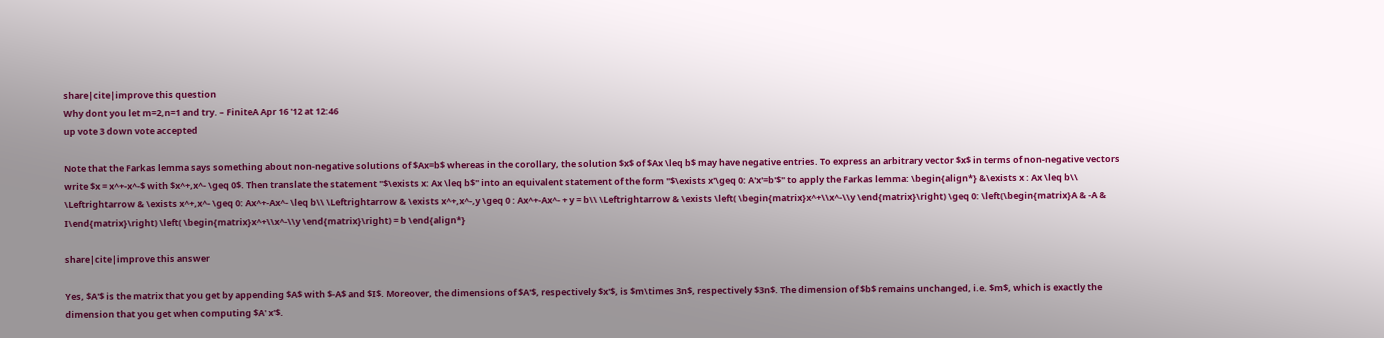share|cite|improve this question
Why dont you let m=2,n=1 and try. – FiniteA Apr 16 '12 at 12:46
up vote 3 down vote accepted

Note that the Farkas lemma says something about non-negative solutions of $Ax=b$ whereas in the corollary, the solution $x$ of $Ax \leq b$ may have negative entries. To express an arbitrary vector $x$ in terms of non-negative vectors write $x = x^+-x^-$ with $x^+,x^- \geq 0$. Then translate the statement "$\exists x: Ax \leq b$" into an equivalent statement of the form "$\exists x'\geq 0: A'x'=b'$" to apply the Farkas lemma: \begin{align*} &\exists x : Ax \leq b\\ \Leftrightarrow & \exists x^+,x^- \geq 0: Ax^+-Ax^- \leq b\\ \Leftrightarrow & \exists x^+,x^-,y \geq 0 : Ax^+-Ax^- + y = b\\ \Leftrightarrow & \exists \left( \begin{matrix}x^+\\x^-\\y \end{matrix}\right) \geq 0: \left(\begin{matrix}A & -A & I\end{matrix}\right) \left( \begin{matrix}x^+\\x^-\\y \end{matrix}\right) = b \end{align*}

share|cite|improve this answer

Yes, $A'$ is the matrix that you get by appending $A$ with $-A$ and $I$. Moreover, the dimensions of $A'$, respectively $x'$, is $m\times 3n$, respectively $3n$. The dimension of $b$ remains unchanged, i.e. $m$, which is exactly the dimension that you get when computing $A' x'$.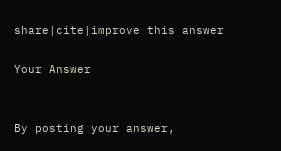share|cite|improve this answer

Your Answer


By posting your answer,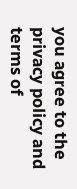you agree to the privacy policy and terms of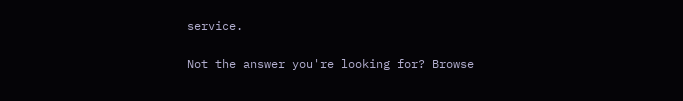service.

Not the answer you're looking for? Browse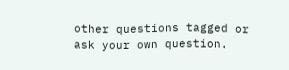other questions tagged or ask your own question.